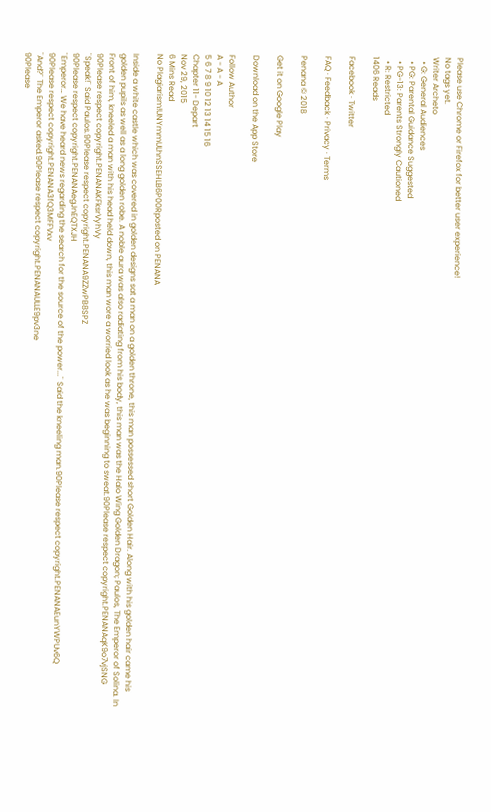Please use Chrome or Firefox for better user experience!
No tags yet.
Writer Archeto
  • G: General Audiences
  • PG: Parental Guidance Suggested
  • PG-13: Parents Strongly Cautioned
  • R: Restricted
1406 Reads

Facebook · Twitter

FAQ · Feedback · Privacy · Terms

Penana © 2018

Get it on Google Play

Download on the App Store

Follow Author
A - A - A
5 6 7 8 9 10 12 13 14 15 16
Chapter 11- Depart
Nov 29, 2015
6 Mins Read
No Plagiarism!UNYmmULhnSSEHLB6P00Rposted on PENANA

Inside a white castle which was covered in golden designs sat a man on a golden throne, this man possessed short Golden Hair. Along with his golden hair came his golden pupils as well as a long golden robe. A noble aura was also radiating from his body, this man was the Halo Wing Golden Dragon; Paulos, The Emperor of Solina. In Front of him, kneeled a man with his head held down, this man wore a worried look as he was beginning to sweat.90Please respect copyright.PENANAqK9o7vjSNG
90Please respect copyright.PENANAKFksrVyhVy
¨Speak!¨ Said Paulos.90Please respect copyright.PENANA9ZZwPB8SPZ
90Please respect copyright.PENANAegJnEQTXJH
¨Emperor… We have heard news regarding the search for the source of the power...¨ Said the kneeling man.90Please respect copyright.PENANAEunYWPUv6Q
90Please respect copyright.PENANA3fQ3MFFVxv
¨And?¨ The Emperor asked.90Please respect copyright.PENANAULLE9pv3ne
90Please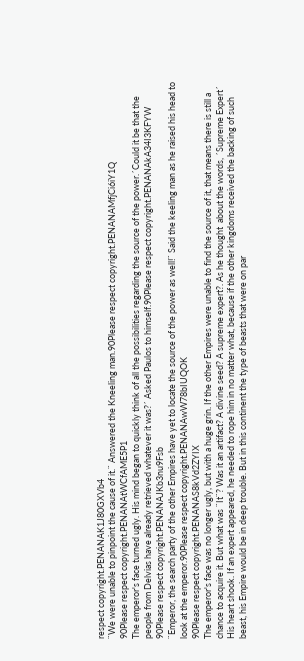respect copyright.PENANAK1J80GXVb4
¨We were unable to pinpoint the cause of it.¨ Answered the Kneeling man.90Please respect copyright.PENANAMfjCi6iY1Q
90Please respect copyright.PENANAtWCfAME5P1
The emperor's face turned ugly. His mind began to quickly think of all the possibilities regarding the source of the power.´Could it be that the people from Delvias have already retrieved whatever it was?´ Asked Paulos to himself.90Please respect copyright.PENANAkA34I3KFYW
90Please respect copyright.PENANAJKb3nu9Fsb
¨Emperor, the search party of the other Empires have yet to locate the source of the power as well!¨ Said the keeling man as he raised his head to look at the emperor.90Please respect copyright.PENANAwW78bIUQOK
90Please respect copyright.PENANAS8kVd2ZYIX
The emperor's face was no longer ugly, but with a huge grin. If the other Empires were unable to find the source of it, that means there is still a chance to acquire it. But what was ¨It¨? Was it an artifact? A divine seed? A supreme expert?. As he thought  about the words, ´Supreme Expert´ His heart shook. If an expert appeared, he needed to rope him in no matter what, because if the other kingdoms received the backing of such beast, his Empire would be in deep trouble. But in this continent the type of beasts that were on par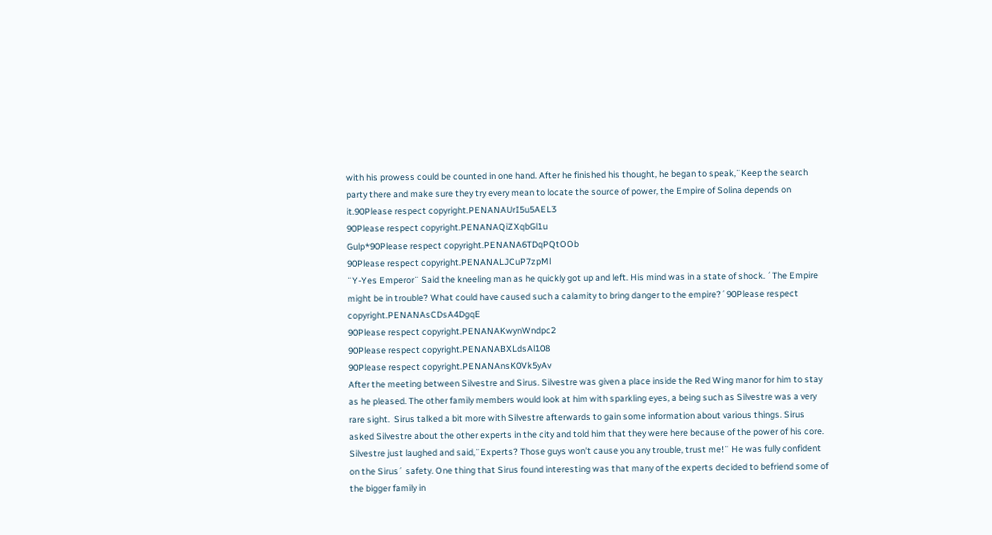with his prowess could be counted in one hand. After he finished his thought, he began to speak,¨Keep the search party there and make sure they try every mean to locate the source of power, the Empire of Solina depends on it.90Please respect copyright.PENANAUrI5u5AEL3
90Please respect copyright.PENANAQiZXqbGl1u
Gulp*90Please respect copyright.PENANA6TDqPQtOOb
90Please respect copyright.PENANALJCuP7zpMl
¨Y-Yes Emperor¨ Said the kneeling man as he quickly got up and left. His mind was in a state of shock. ´The Empire might be in trouble? What could have caused such a calamity to bring danger to the empire?´90Please respect copyright.PENANAsCDsA4DgqE
90Please respect copyright.PENANAKwynWndpc2
90Please respect copyright.PENANABXLdsAl108
90Please respect copyright.PENANAnsK0Vk5yAv
After the meeting between Silvestre and Sirus. Silvestre was given a place inside the Red Wing manor for him to stay as he pleased. The other family members would look at him with sparkling eyes, a being such as Silvestre was a very rare sight.  Sirus talked a bit more with Silvestre afterwards to gain some information about various things. Sirus asked Silvestre about the other experts in the city and told him that they were here because of the power of his core. Silvestre just laughed and said,¨Experts? Those guys won't cause you any trouble, trust me!¨ He was fully confident on the Sirus´ safety. One thing that Sirus found interesting was that many of the experts decided to befriend some of the bigger family in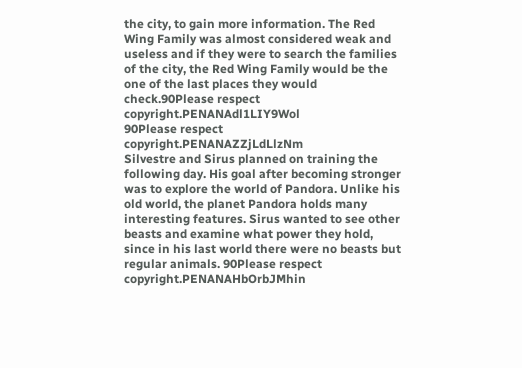the city, to gain more information. The Red Wing Family was almost considered weak and useless and if they were to search the families of the city, the Red Wing Family would be the one of the last places they would check.90Please respect copyright.PENANAdl1LIY9Wol
90Please respect copyright.PENANAZZjLdLlzNm
Silvestre and Sirus planned on training the following day. His goal after becoming stronger was to explore the world of Pandora. Unlike his old world, the planet Pandora holds many interesting features. Sirus wanted to see other beasts and examine what power they hold, since in his last world there were no beasts but regular animals. 90Please respect copyright.PENANAHbOrbJMhin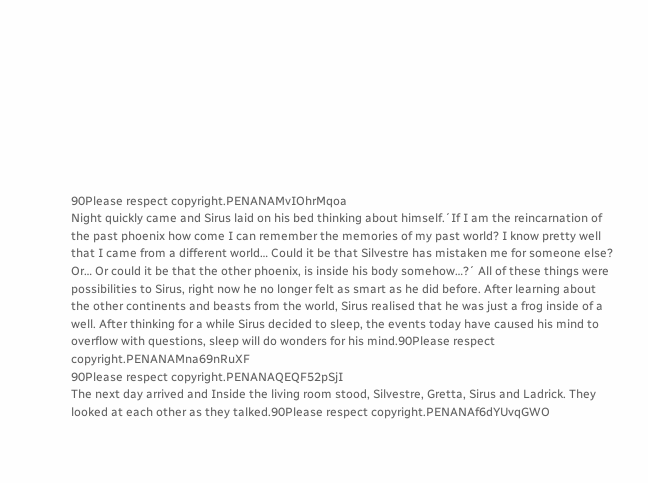90Please respect copyright.PENANAMvIOhrMqoa
Night quickly came and Sirus laid on his bed thinking about himself.´If I am the reincarnation of the past phoenix how come I can remember the memories of my past world? I know pretty well that I came from a different world… Could it be that Silvestre has mistaken me for someone else? Or… Or could it be that the other phoenix, is inside his body somehow…?´ All of these things were possibilities to Sirus, right now he no longer felt as smart as he did before. After learning about the other continents and beasts from the world, Sirus realised that he was just a frog inside of a well. After thinking for a while Sirus decided to sleep, the events today have caused his mind to overflow with questions, sleep will do wonders for his mind.90Please respect copyright.PENANAMna69nRuXF
90Please respect copyright.PENANAQEQF52pSjI
The next day arrived and Inside the living room stood, Silvestre, Gretta, Sirus and Ladrick. They looked at each other as they talked.90Please respect copyright.PENANAf6dYUvqGWO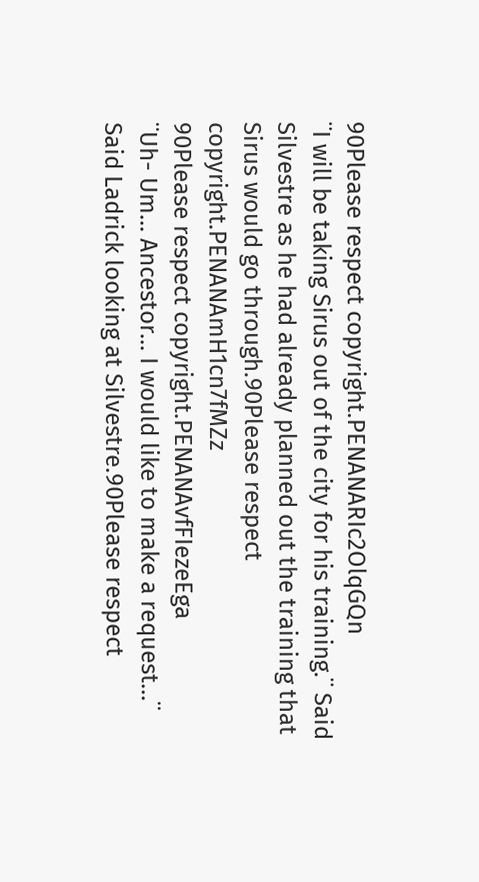90Please respect copyright.PENANARIc2OlqGQn
¨I will be taking Sirus out of the city for his training.¨ Said Silvestre as he had already planned out the training that Sirus would go through.90Please respect copyright.PENANAmH1cn7fMZz
90Please respect copyright.PENANAvfFIezeEga
¨Uh- Um… Ancestor… I would like to make a request...¨ Said Ladrick looking at Silvestre.90Please respect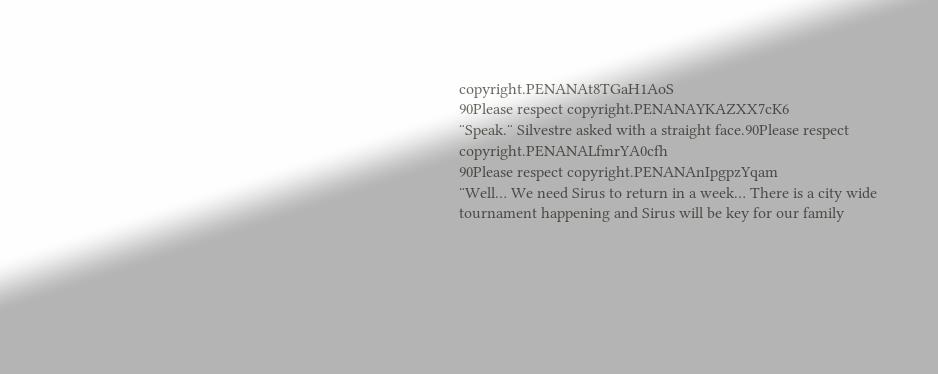copyright.PENANAt8TGaH1AoS
90Please respect copyright.PENANAYKAZXX7cK6
¨Speak.¨ Silvestre asked with a straight face.90Please respect copyright.PENANALfmrYA0cfh
90Please respect copyright.PENANAnIpgpzYqam
¨Well… We need Sirus to return in a week… There is a city wide tournament happening and Sirus will be key for our family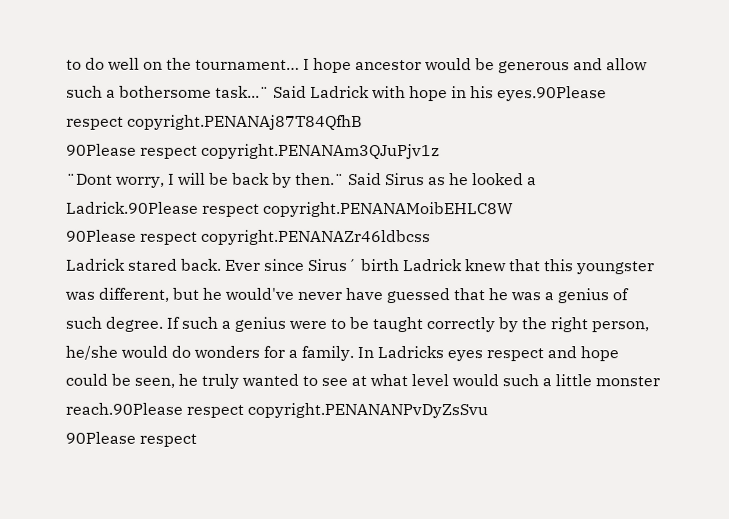to do well on the tournament… I hope ancestor would be generous and allow such a bothersome task...¨ Said Ladrick with hope in his eyes.90Please respect copyright.PENANAj87T84QfhB
90Please respect copyright.PENANAm3QJuPjv1z
¨Dont worry, I will be back by then.¨ Said Sirus as he looked a Ladrick.90Please respect copyright.PENANAMoibEHLC8W
90Please respect copyright.PENANAZr46ldbcss
Ladrick stared back. Ever since Sirus´ birth Ladrick knew that this youngster was different, but he would've never have guessed that he was a genius of such degree. If such a genius were to be taught correctly by the right person, he/she would do wonders for a family. In Ladricks eyes respect and hope could be seen, he truly wanted to see at what level would such a little monster reach.90Please respect copyright.PENANANPvDyZsSvu
90Please respect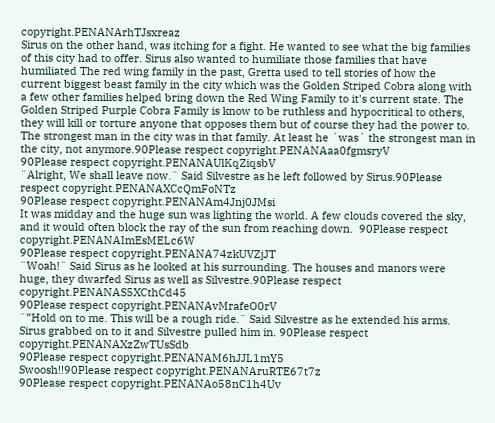copyright.PENANArhTJsxreaz
Sirus on the other hand, was itching for a fight. He wanted to see what the big families of this city had to offer. Sirus also wanted to humiliate those families that have humiliated The red wing family in the past, Gretta used to tell stories of how the current biggest beast family in the city which was the Golden Striped Cobra along with a few other families helped bring down the Red Wing Family to it's current state. The Golden Striped Purple Cobra Family is know to be ruthless and hypocritical to others, they will kill or torture anyone that opposes them but of course they had the power to. The strongest man in the city was in that family. At least he ´was´ the strongest man in the city, not anymore.90Please respect copyright.PENANAaa0fgmsryV
90Please respect copyright.PENANAUlKqZiqsbV
¨Alright, We shall leave now.¨ Said Silvestre as he left followed by Sirus.90Please respect copyright.PENANAXCcQmFoNTz
90Please respect copyright.PENANAm4Jnj0JMsi
It was midday and the huge sun was lighting the world. A few clouds covered the sky, and it would often block the ray of the sun from reaching down.  90Please respect copyright.PENANAImEsMELc6W
90Please respect copyright.PENANA74zkUVZjJT
¨Woah!¨ Said Sirus as he looked at his surrounding. The houses and manors were huge, they dwarfed Sirus as well as Silvestre.90Please respect copyright.PENANAS5XCthCd45
90Please respect copyright.PENANAvMrafeO0rV
¨”Hold on to me. This will be a rough ride.¨ Said Silvestre as he extended his arms. Sirus grabbed on to it and Silvestre pulled him in. 90Please respect copyright.PENANAXzZwTUsSdb
90Please respect copyright.PENANAM6hJJL1mY5
Swoosh!!90Please respect copyright.PENANAruRTE67t7z
90Please respect copyright.PENANAo58nC1h4Uv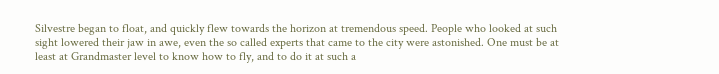Silvestre began to float, and quickly flew towards the horizon at tremendous speed. People who looked at such sight lowered their jaw in awe, even the so called experts that came to the city were astonished. One must be at least at Grandmaster level to know how to fly, and to do it at such a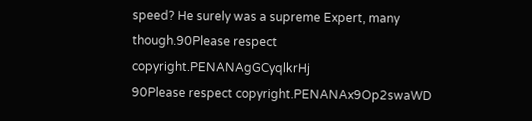speed? He surely was a supreme Expert, many though.90Please respect copyright.PENANAgGCyqlkrHj
90Please respect copyright.PENANAx9Op2swaWD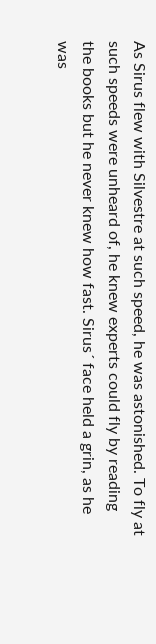As Sirus flew with Silvestre at such speed, he was astonished. To fly at such speeds were unheard of, he knew experts could fly by reading the books but he never knew how fast. Sirus´ face held a grin, as he was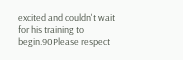excited and couldn't wait for his training to begin.90Please respect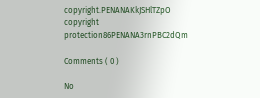copyright.PENANAKkJSHlTZpO
copyright protection86PENANA3rnPBC2dQm

Comments ( 0 )

No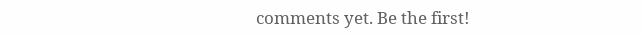comments yet. Be the first!